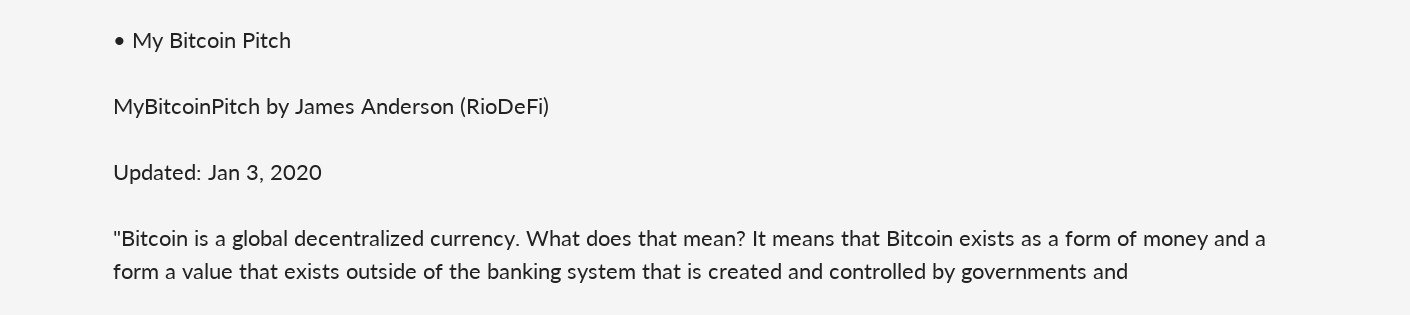• My Bitcoin Pitch

MyBitcoinPitch by James Anderson (RioDeFi)

Updated: Jan 3, 2020

"Bitcoin is a global decentralized currency. What does that mean? It means that Bitcoin exists as a form of money and a form a value that exists outside of the banking system that is created and controlled by governments and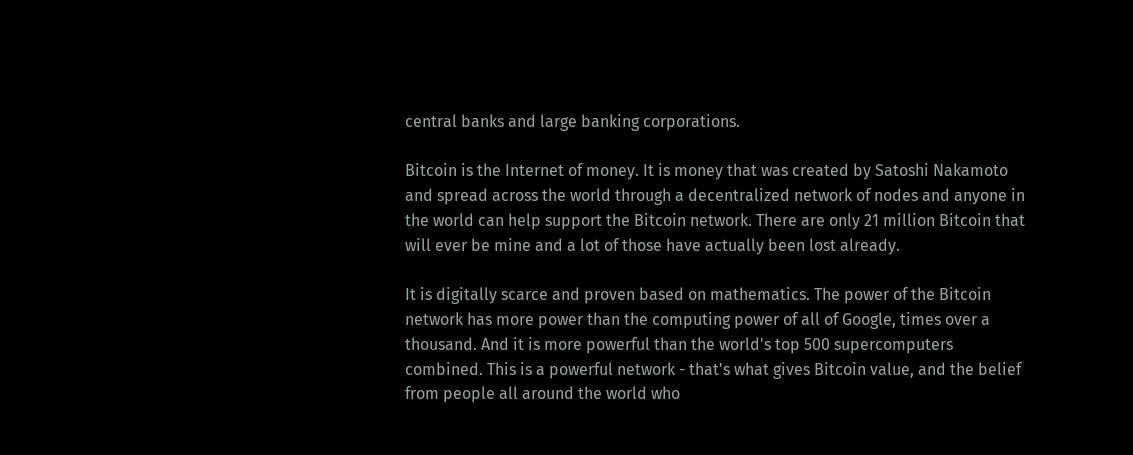central banks and large banking corporations.

Bitcoin is the Internet of money. It is money that was created by Satoshi Nakamoto and spread across the world through a decentralized network of nodes and anyone in the world can help support the Bitcoin network. There are only 21 million Bitcoin that will ever be mine and a lot of those have actually been lost already.

It is digitally scarce and proven based on mathematics. The power of the Bitcoin network has more power than the computing power of all of Google, times over a thousand. And it is more powerful than the world's top 500 supercomputers combined. This is a powerful network - that's what gives Bitcoin value, and the belief from people all around the world who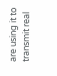are using it to transmit real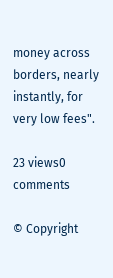money across borders, nearly instantly, for very low fees".

23 views0 comments

© Copyright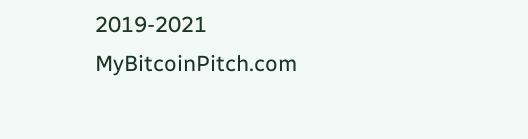2019-2021 MyBitcoinPitch.com